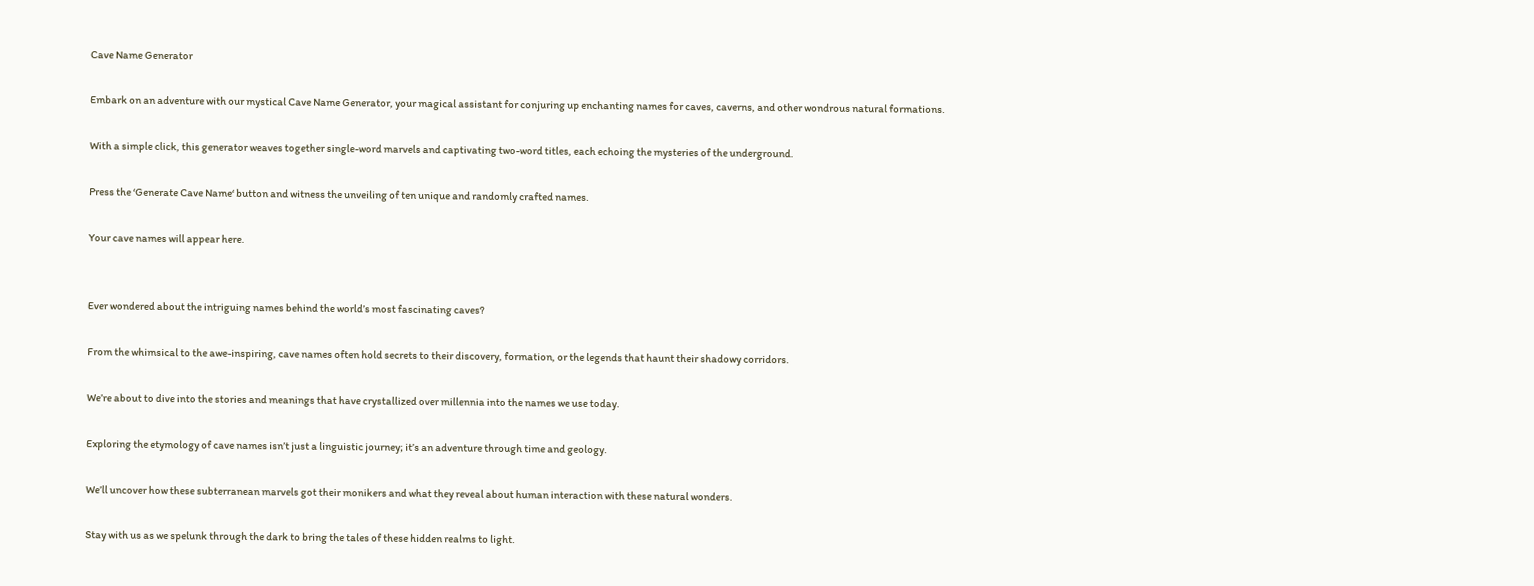Cave Name Generator

Embark on an adventure with our mystical Cave Name Generator, your magical assistant for conjuring up enchanting names for caves, caverns, and other wondrous natural formations.

With a simple click, this generator weaves together single-word marvels and captivating two-word titles, each echoing the mysteries of the underground.

Press the ‘Generate Cave Name‘ button and witness the unveiling of ten unique and randomly crafted names.

Your cave names will appear here.


Ever wondered about the intriguing names behind the world’s most fascinating caves?

From the whimsical to the awe-inspiring, cave names often hold secrets to their discovery, formation, or the legends that haunt their shadowy corridors.

We’re about to dive into the stories and meanings that have crystallized over millennia into the names we use today.

Exploring the etymology of cave names isn’t just a linguistic journey; it’s an adventure through time and geology.

We’ll uncover how these subterranean marvels got their monikers and what they reveal about human interaction with these natural wonders.

Stay with us as we spelunk through the dark to bring the tales of these hidden realms to light.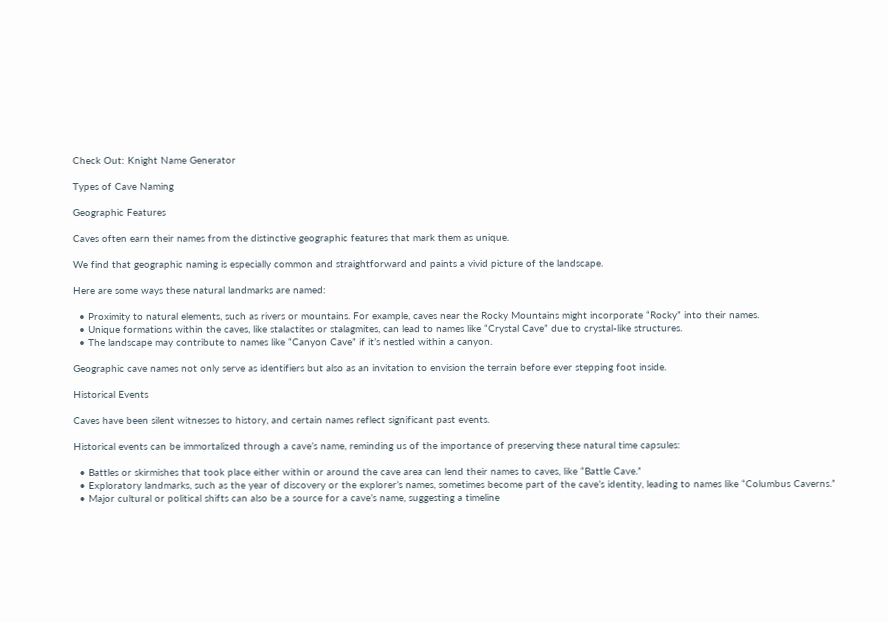Check Out: Knight Name Generator

Types of Cave Naming

Geographic Features

Caves often earn their names from the distinctive geographic features that mark them as unique.

We find that geographic naming is especially common and straightforward and paints a vivid picture of the landscape.

Here are some ways these natural landmarks are named:

  • Proximity to natural elements, such as rivers or mountains. For example, caves near the Rocky Mountains might incorporate “Rocky” into their names.
  • Unique formations within the caves, like stalactites or stalagmites, can lead to names like “Crystal Cave” due to crystal-like structures.
  • The landscape may contribute to names like “Canyon Cave” if it’s nestled within a canyon.

Geographic cave names not only serve as identifiers but also as an invitation to envision the terrain before ever stepping foot inside.

Historical Events

Caves have been silent witnesses to history, and certain names reflect significant past events.

Historical events can be immortalized through a cave’s name, reminding us of the importance of preserving these natural time capsules:

  • Battles or skirmishes that took place either within or around the cave area can lend their names to caves, like “Battle Cave.”
  • Exploratory landmarks, such as the year of discovery or the explorer’s names, sometimes become part of the cave’s identity, leading to names like “Columbus Caverns.”
  • Major cultural or political shifts can also be a source for a cave’s name, suggesting a timeline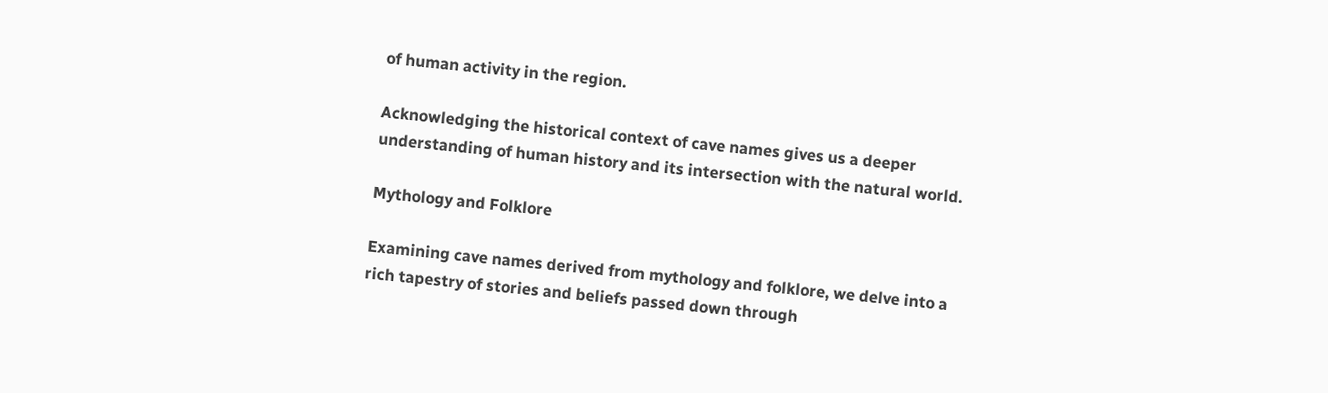of human activity in the region.

Acknowledging the historical context of cave names gives us a deeper understanding of human history and its intersection with the natural world.

Mythology and Folklore

Examining cave names derived from mythology and folklore, we delve into a rich tapestry of stories and beliefs passed down through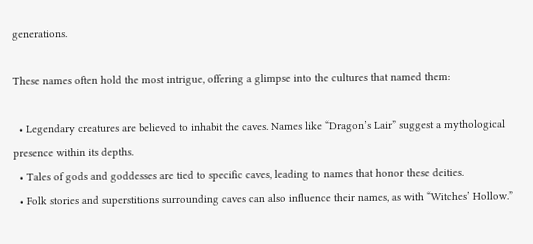generations.

These names often hold the most intrigue, offering a glimpse into the cultures that named them:

  • Legendary creatures are believed to inhabit the caves. Names like “Dragon’s Lair” suggest a mythological presence within its depths.
  • Tales of gods and goddesses are tied to specific caves, leading to names that honor these deities.
  • Folk stories and superstitions surrounding caves can also influence their names, as with “Witches’ Hollow.”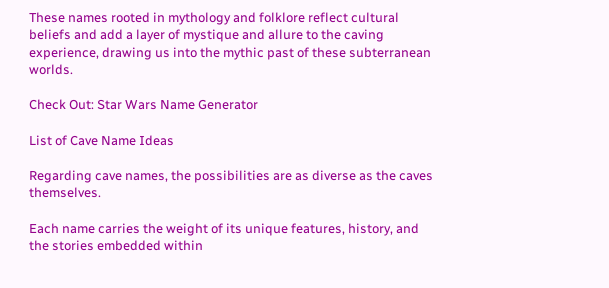These names rooted in mythology and folklore reflect cultural beliefs and add a layer of mystique and allure to the caving experience, drawing us into the mythic past of these subterranean worlds.

Check Out: Star Wars Name Generator

List of Cave Name Ideas

Regarding cave names, the possibilities are as diverse as the caves themselves.

Each name carries the weight of its unique features, history, and the stories embedded within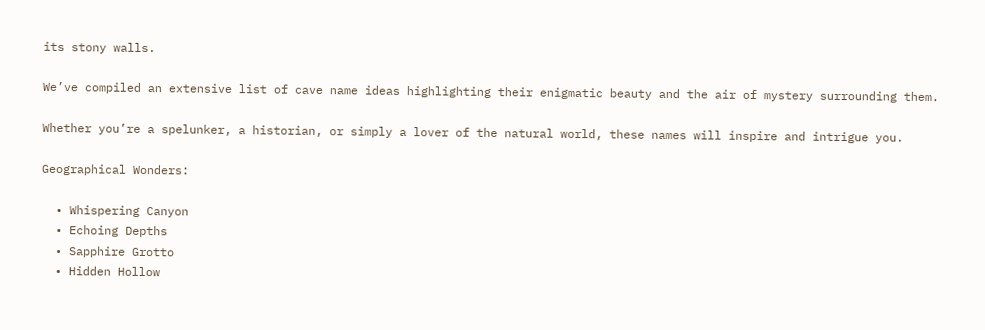its stony walls.

We’ve compiled an extensive list of cave name ideas highlighting their enigmatic beauty and the air of mystery surrounding them.

Whether you’re a spelunker, a historian, or simply a lover of the natural world, these names will inspire and intrigue you.

Geographical Wonders:

  • Whispering Canyon
  • Echoing Depths
  • Sapphire Grotto
  • Hidden Hollow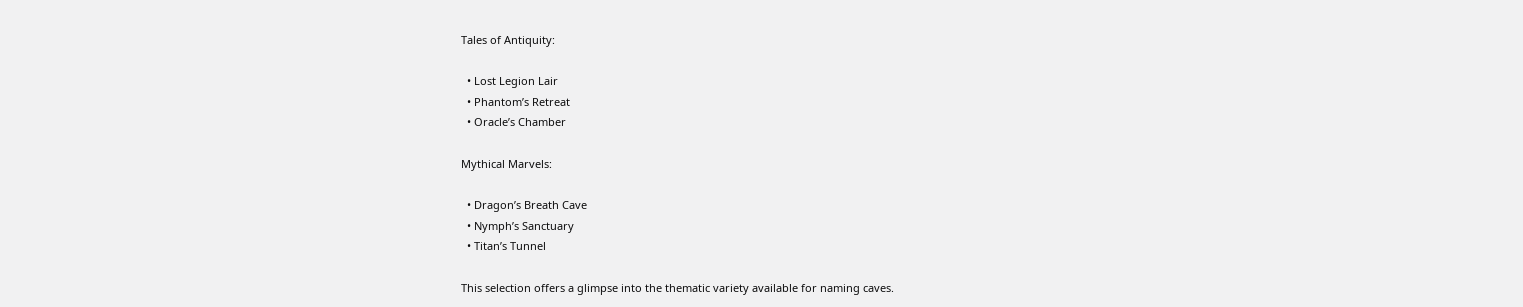Tales of Antiquity:

  • Lost Legion Lair
  • Phantom’s Retreat
  • Oracle’s Chamber

Mythical Marvels:

  • Dragon’s Breath Cave
  • Nymph’s Sanctuary
  • Titan’s Tunnel

This selection offers a glimpse into the thematic variety available for naming caves.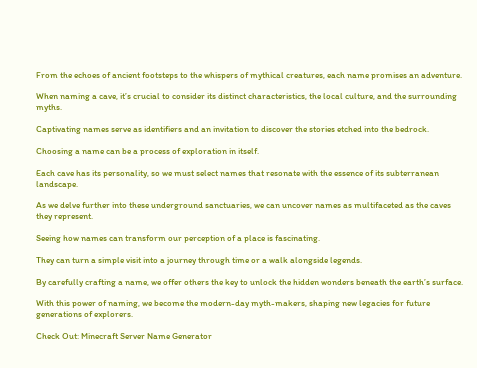From the echoes of ancient footsteps to the whispers of mythical creatures, each name promises an adventure.

When naming a cave, it’s crucial to consider its distinct characteristics, the local culture, and the surrounding myths.

Captivating names serve as identifiers and an invitation to discover the stories etched into the bedrock.

Choosing a name can be a process of exploration in itself.

Each cave has its personality, so we must select names that resonate with the essence of its subterranean landscape.

As we delve further into these underground sanctuaries, we can uncover names as multifaceted as the caves they represent.

Seeing how names can transform our perception of a place is fascinating.

They can turn a simple visit into a journey through time or a walk alongside legends.

By carefully crafting a name, we offer others the key to unlock the hidden wonders beneath the earth’s surface.

With this power of naming, we become the modern-day myth-makers, shaping new legacies for future generations of explorers.

Check Out: Minecraft Server Name Generator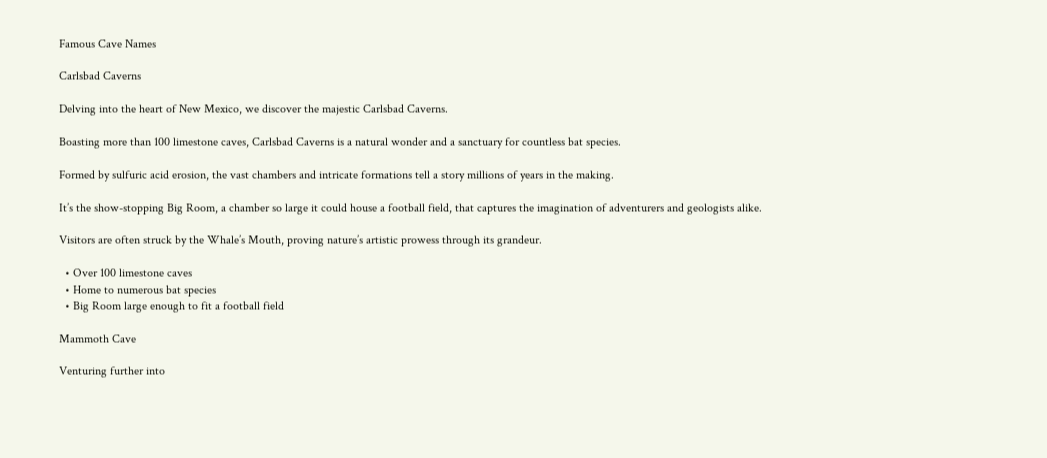Famous Cave Names

Carlsbad Caverns

Delving into the heart of New Mexico, we discover the majestic Carlsbad Caverns.

Boasting more than 100 limestone caves, Carlsbad Caverns is a natural wonder and a sanctuary for countless bat species.

Formed by sulfuric acid erosion, the vast chambers and intricate formations tell a story millions of years in the making.

It’s the show-stopping Big Room, a chamber so large it could house a football field, that captures the imagination of adventurers and geologists alike.

Visitors are often struck by the Whale’s Mouth, proving nature’s artistic prowess through its grandeur.

  • Over 100 limestone caves
  • Home to numerous bat species
  • Big Room large enough to fit a football field

Mammoth Cave

Venturing further into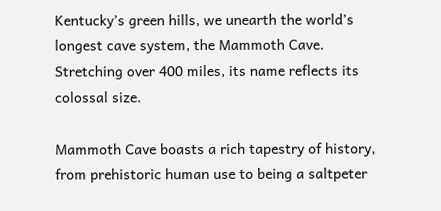Kentucky’s green hills, we unearth the world’s longest cave system, the Mammoth Cave. Stretching over 400 miles, its name reflects its colossal size.

Mammoth Cave boasts a rich tapestry of history, from prehistoric human use to being a saltpeter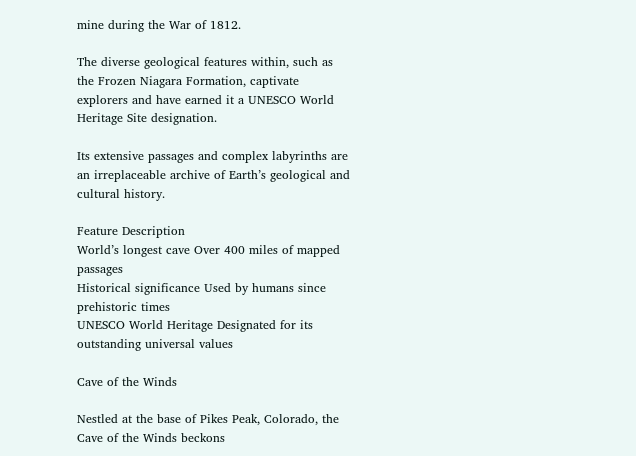mine during the War of 1812.

The diverse geological features within, such as the Frozen Niagara Formation, captivate explorers and have earned it a UNESCO World Heritage Site designation.

Its extensive passages and complex labyrinths are an irreplaceable archive of Earth’s geological and cultural history.

Feature Description
World’s longest cave Over 400 miles of mapped passages
Historical significance Used by humans since prehistoric times
UNESCO World Heritage Designated for its outstanding universal values

Cave of the Winds

Nestled at the base of Pikes Peak, Colorado, the Cave of the Winds beckons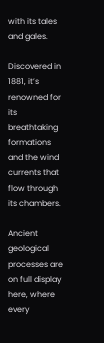with its tales and gales.

Discovered in 1881, it’s renowned for its breathtaking formations and the wind currents that flow through its chambers.

Ancient geological processes are on full display here, where every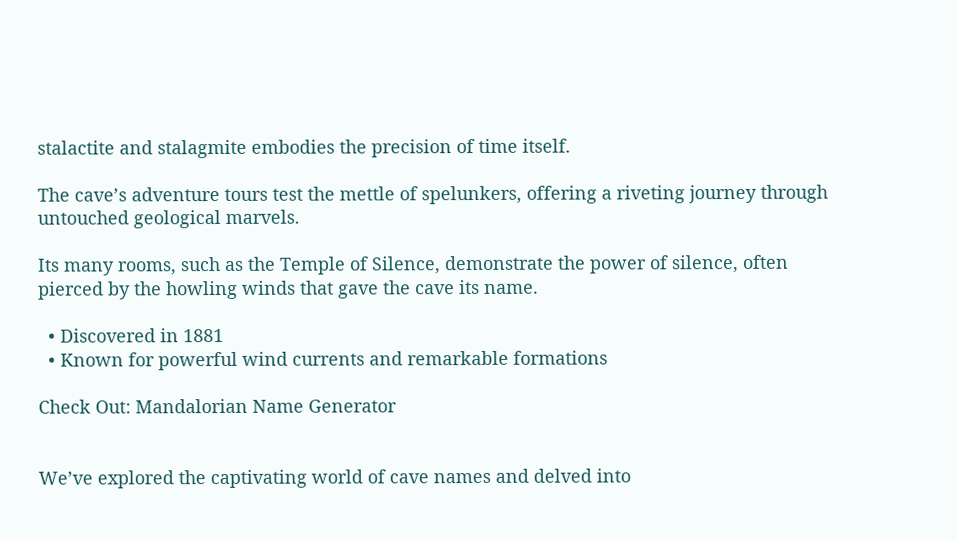stalactite and stalagmite embodies the precision of time itself.

The cave’s adventure tours test the mettle of spelunkers, offering a riveting journey through untouched geological marvels.

Its many rooms, such as the Temple of Silence, demonstrate the power of silence, often pierced by the howling winds that gave the cave its name.

  • Discovered in 1881
  • Known for powerful wind currents and remarkable formations

Check Out: Mandalorian Name Generator


We’ve explored the captivating world of cave names and delved into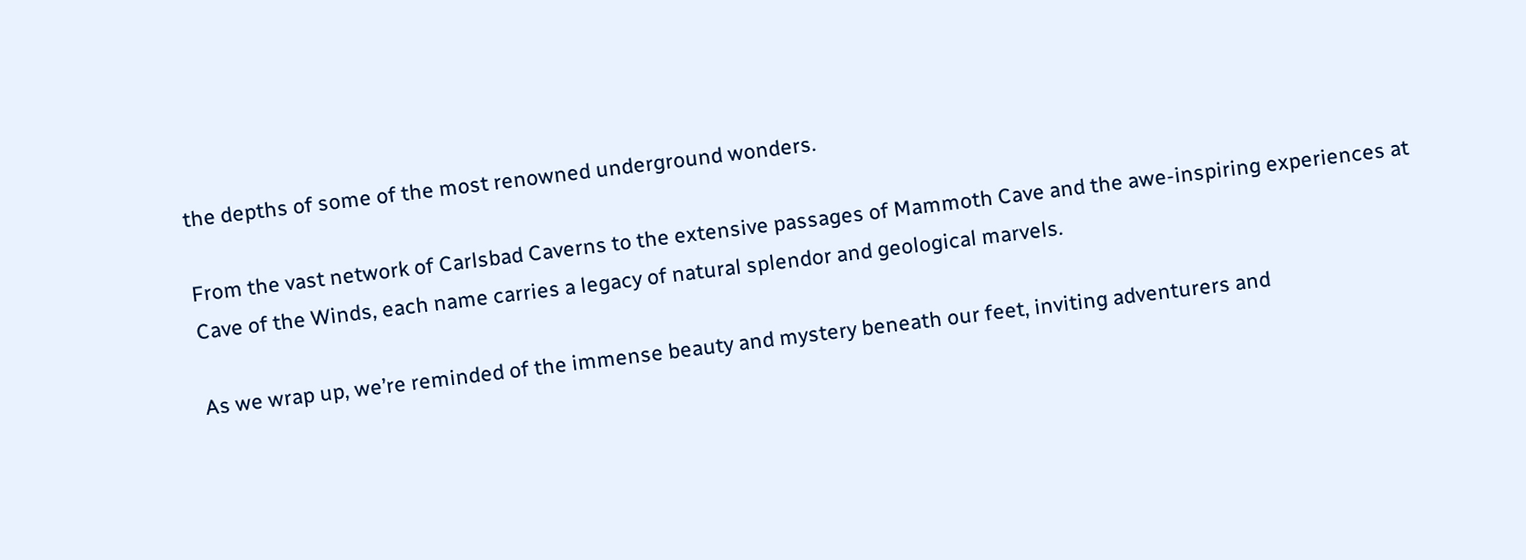the depths of some of the most renowned underground wonders.

From the vast network of Carlsbad Caverns to the extensive passages of Mammoth Cave and the awe-inspiring experiences at Cave of the Winds, each name carries a legacy of natural splendor and geological marvels.

As we wrap up, we’re reminded of the immense beauty and mystery beneath our feet, inviting adventurers and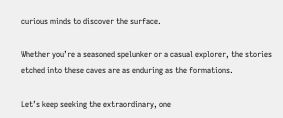curious minds to discover the surface.

Whether you’re a seasoned spelunker or a casual explorer, the stories etched into these caves are as enduring as the formations.

Let’s keep seeking the extraordinary, one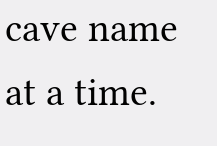cave name at a time.